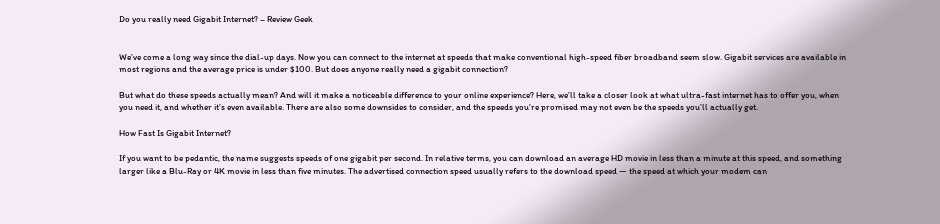Do you really need Gigabit Internet? – Review Geek


We’ve come a long way since the dial-up days. Now you can connect to the internet at speeds that make conventional high-speed fiber broadband seem slow. Gigabit services are available in most regions and the average price is under $100. But does anyone really need a gigabit connection?

But what do these speeds actually mean? And will it make a noticeable difference to your online experience? Here, we’ll take a closer look at what ultra-fast internet has to offer you, when you need it, and whether it’s even available. There are also some downsides to consider, and the speeds you’re promised may not even be the speeds you’ll actually get.

How Fast Is Gigabit Internet?

If you want to be pedantic, the name suggests speeds of one gigabit per second. In relative terms, you can download an average HD movie in less than a minute at this speed, and something larger like a Blu-Ray or 4K movie in less than five minutes. The advertised connection speed usually refers to the download speed — the speed at which your modem can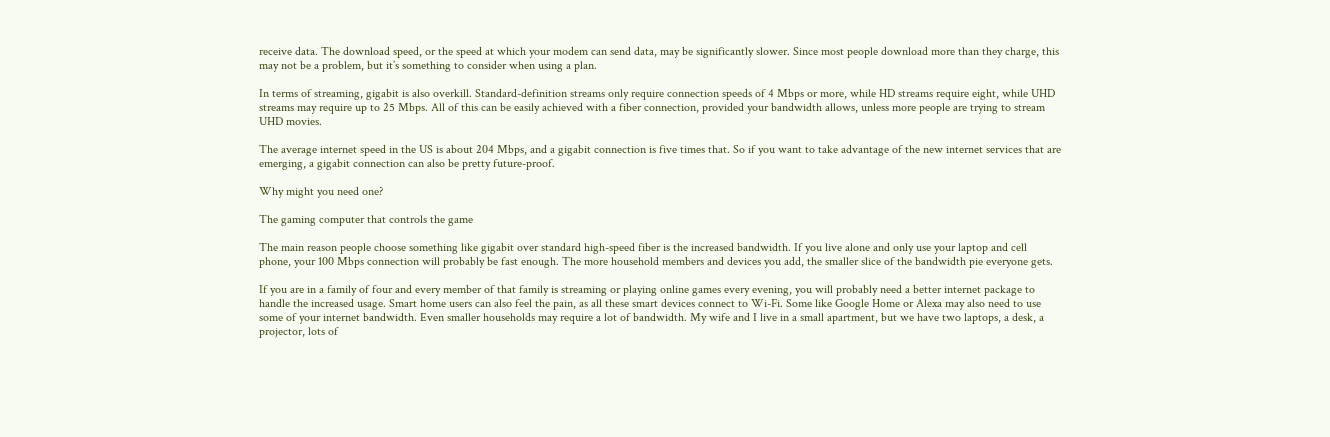receive data. The download speed, or the speed at which your modem can send data, may be significantly slower. Since most people download more than they charge, this may not be a problem, but it’s something to consider when using a plan.

In terms of streaming, gigabit is also overkill. Standard-definition streams only require connection speeds of 4 Mbps or more, while HD streams require eight, while UHD streams may require up to 25 Mbps. All of this can be easily achieved with a fiber connection, provided your bandwidth allows, unless more people are trying to stream UHD movies.

The average internet speed in the US is about 204 Mbps, and a gigabit connection is five times that. So if you want to take advantage of the new internet services that are emerging, a gigabit connection can also be pretty future-proof.

Why might you need one?

The gaming computer that controls the game

The main reason people choose something like gigabit over standard high-speed fiber is the increased bandwidth. If you live alone and only use your laptop and cell phone, your 100 Mbps connection will probably be fast enough. The more household members and devices you add, the smaller slice of the bandwidth pie everyone gets.

If you are in a family of four and every member of that family is streaming or playing online games every evening, you will probably need a better internet package to handle the increased usage. Smart home users can also feel the pain, as all these smart devices connect to Wi-Fi. Some like Google Home or Alexa may also need to use some of your internet bandwidth. Even smaller households may require a lot of bandwidth. My wife and I live in a small apartment, but we have two laptops, a desk, a projector, lots of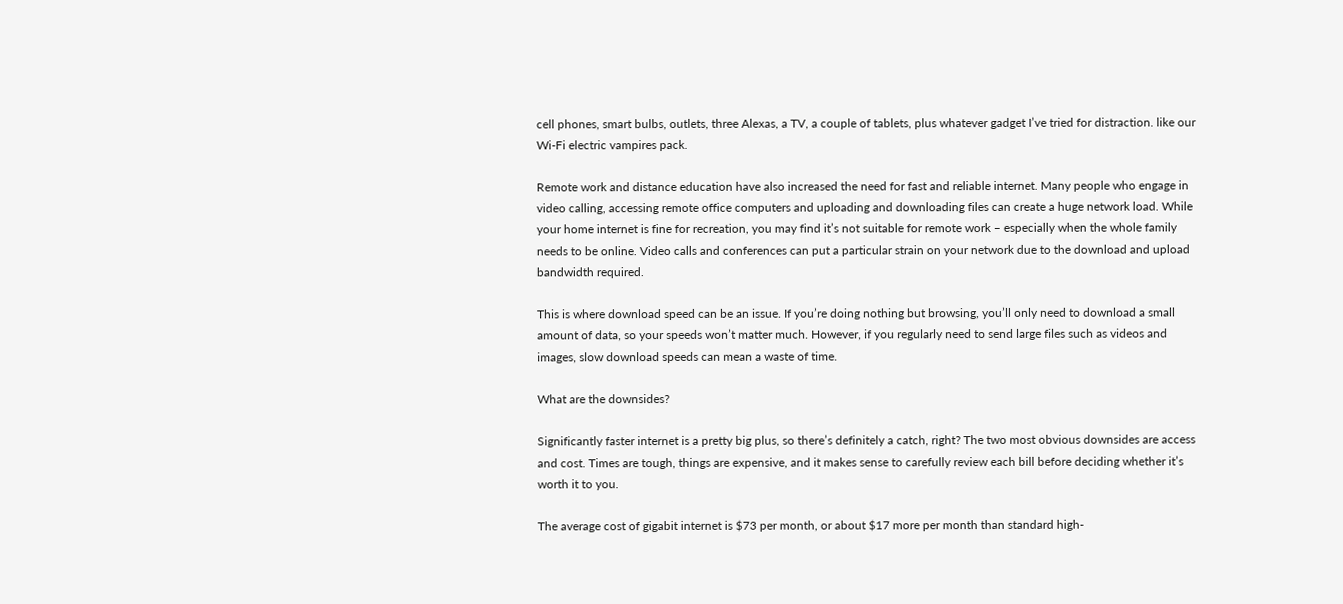cell phones, smart bulbs, outlets, three Alexas, a TV, a couple of tablets, plus whatever gadget I’ve tried for distraction. like our Wi-Fi electric vampires pack.

Remote work and distance education have also increased the need for fast and reliable internet. Many people who engage in video calling, accessing remote office computers and uploading and downloading files can create a huge network load. While your home internet is fine for recreation, you may find it’s not suitable for remote work – especially when the whole family needs to be online. Video calls and conferences can put a particular strain on your network due to the download and upload bandwidth required.

This is where download speed can be an issue. If you’re doing nothing but browsing, you’ll only need to download a small amount of data, so your speeds won’t matter much. However, if you regularly need to send large files such as videos and images, slow download speeds can mean a waste of time.

What are the downsides?

Significantly faster internet is a pretty big plus, so there’s definitely a catch, right? The two most obvious downsides are access and cost. Times are tough, things are expensive, and it makes sense to carefully review each bill before deciding whether it’s worth it to you.

The average cost of gigabit internet is $73 per month, or about $17 more per month than standard high-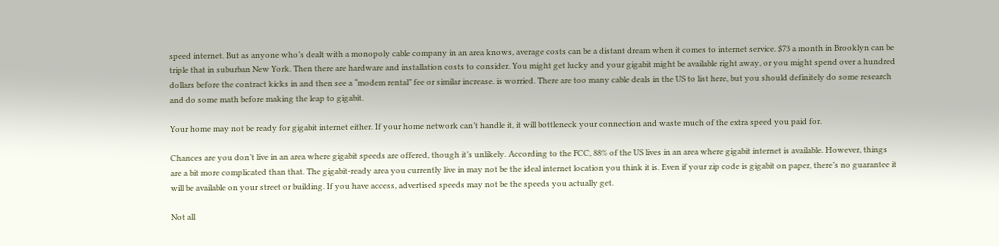speed internet. But as anyone who’s dealt with a monopoly cable company in an area knows, average costs can be a distant dream when it comes to internet service. $73 a month in Brooklyn can be triple that in suburban New York. Then there are hardware and installation costs to consider. You might get lucky and your gigabit might be available right away, or you might spend over a hundred dollars before the contract kicks in and then see a “modem rental” fee or similar increase. is worried. There are too many cable deals in the US to list here, but you should definitely do some research and do some math before making the leap to gigabit.

Your home may not be ready for gigabit internet either. If your home network can’t handle it, it will bottleneck your connection and waste much of the extra speed you paid for.

Chances are you don’t live in an area where gigabit speeds are offered, though it’s unlikely. According to the FCC, 88% of the US lives in an area where gigabit internet is available. However, things are a bit more complicated than that. The gigabit-ready area you currently live in may not be the ideal internet location you think it is. Even if your zip code is gigabit on paper, there’s no guarantee it will be available on your street or building. If you have access, advertised speeds may not be the speeds you actually get.

Not all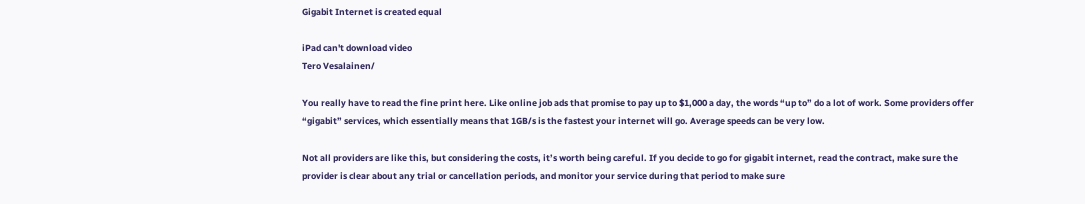Gigabit Internet is created equal

iPad can't download video
Tero Vesalainen/

You really have to read the fine print here. Like online job ads that promise to pay up to $1,000 a day, the words “up to” do a lot of work. Some providers offer “gigabit” services, which essentially means that 1GB/s is the fastest your internet will go. Average speeds can be very low.

Not all providers are like this, but considering the costs, it’s worth being careful. If you decide to go for gigabit internet, read the contract, make sure the provider is clear about any trial or cancellation periods, and monitor your service during that period to make sure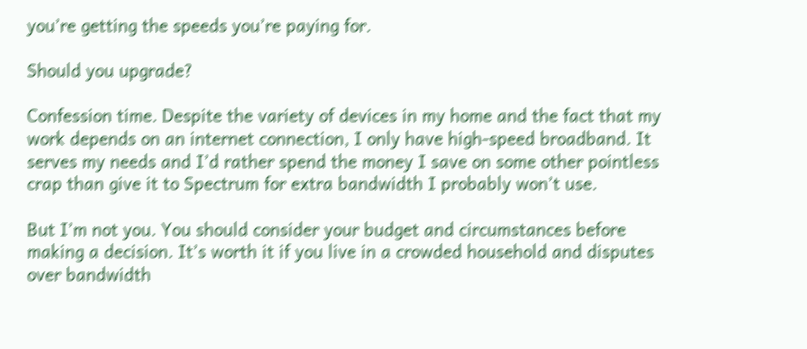you’re getting the speeds you’re paying for.

Should you upgrade?

Confession time. Despite the variety of devices in my home and the fact that my work depends on an internet connection, I only have high-speed broadband. It serves my needs and I’d rather spend the money I save on some other pointless crap than give it to Spectrum for extra bandwidth I probably won’t use.

But I’m not you. You should consider your budget and circumstances before making a decision. It’s worth it if you live in a crowded household and disputes over bandwidth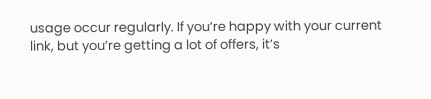usage occur regularly. If you’re happy with your current link, but you’re getting a lot of offers, it’s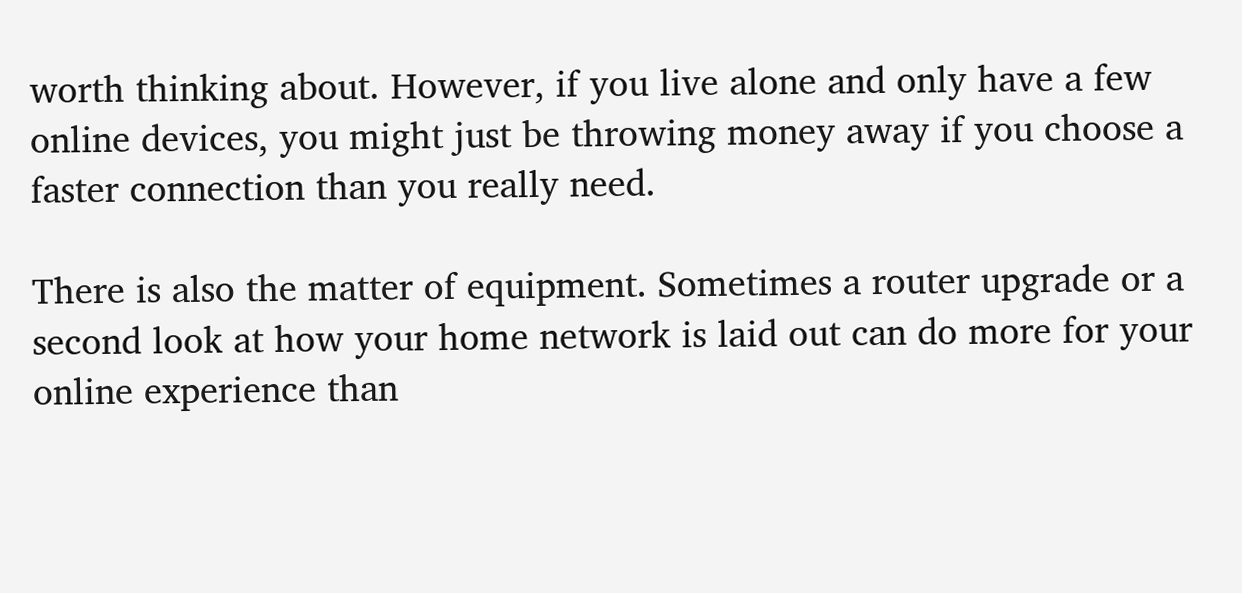worth thinking about. However, if you live alone and only have a few online devices, you might just be throwing money away if you choose a faster connection than you really need.

There is also the matter of equipment. Sometimes a router upgrade or a second look at how your home network is laid out can do more for your online experience than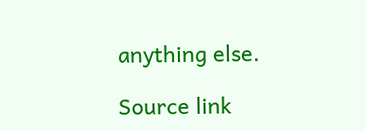anything else.

Source link